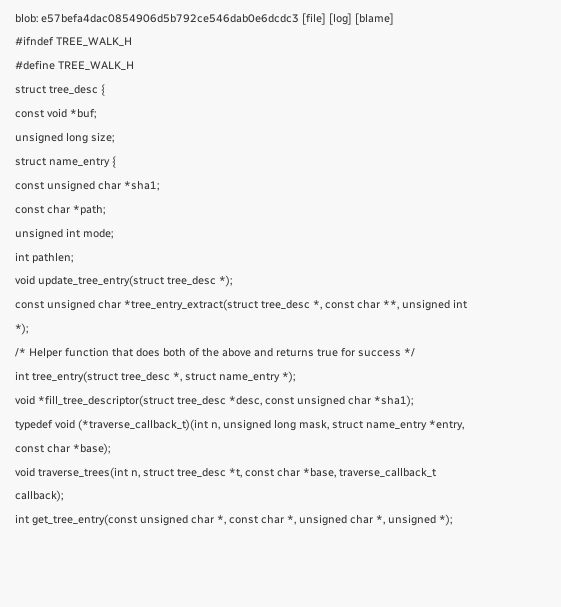blob: e57befa4dac0854906d5b792ce546dab0e6dcdc3 [file] [log] [blame]
#ifndef TREE_WALK_H
#define TREE_WALK_H
struct tree_desc {
const void *buf;
unsigned long size;
struct name_entry {
const unsigned char *sha1;
const char *path;
unsigned int mode;
int pathlen;
void update_tree_entry(struct tree_desc *);
const unsigned char *tree_entry_extract(struct tree_desc *, const char **, unsigned int *);
/* Helper function that does both of the above and returns true for success */
int tree_entry(struct tree_desc *, struct name_entry *);
void *fill_tree_descriptor(struct tree_desc *desc, const unsigned char *sha1);
typedef void (*traverse_callback_t)(int n, unsigned long mask, struct name_entry *entry, const char *base);
void traverse_trees(int n, struct tree_desc *t, const char *base, traverse_callback_t callback);
int get_tree_entry(const unsigned char *, const char *, unsigned char *, unsigned *);